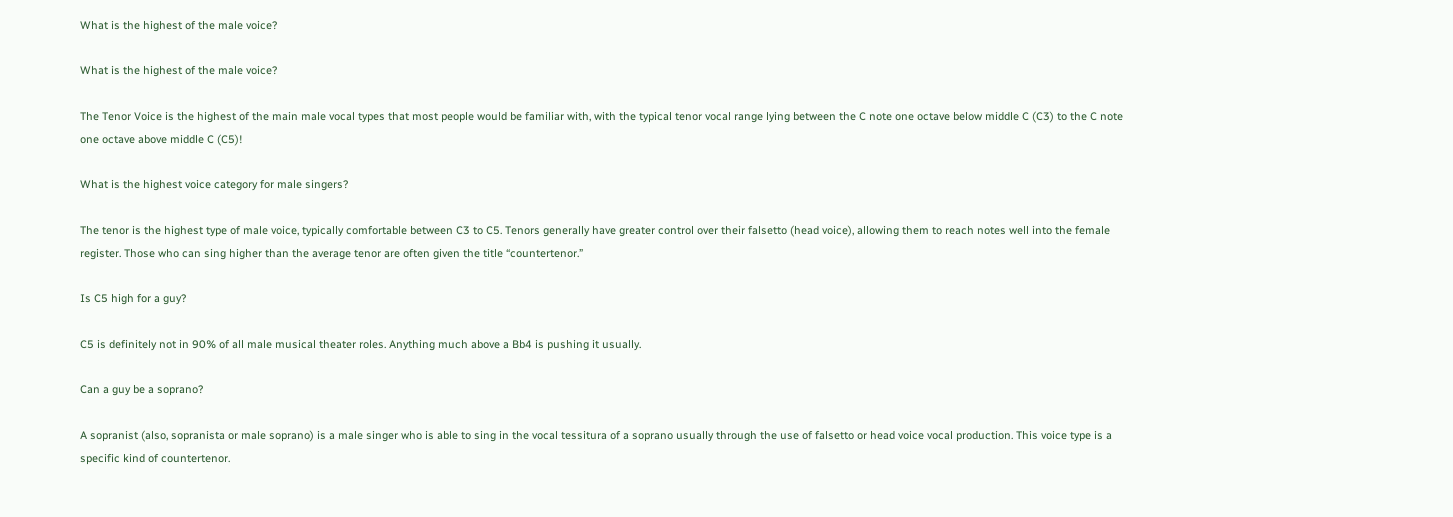What is the highest of the male voice?

What is the highest of the male voice?

The Tenor Voice is the highest of the main male vocal types that most people would be familiar with, with the typical tenor vocal range lying between the C note one octave below middle C (C3) to the C note one octave above middle C (C5)!

What is the highest voice category for male singers?

The tenor is the highest type of male voice, typically comfortable between C3 to C5. Tenors generally have greater control over their falsetto (head voice), allowing them to reach notes well into the female register. Those who can sing higher than the average tenor are often given the title “countertenor.”

Is C5 high for a guy?

C5 is definitely not in 90% of all male musical theater roles. Anything much above a Bb4 is pushing it usually.

Can a guy be a soprano?

A sopranist (also, sopranista or male soprano) is a male singer who is able to sing in the vocal tessitura of a soprano usually through the use of falsetto or head voice vocal production. This voice type is a specific kind of countertenor.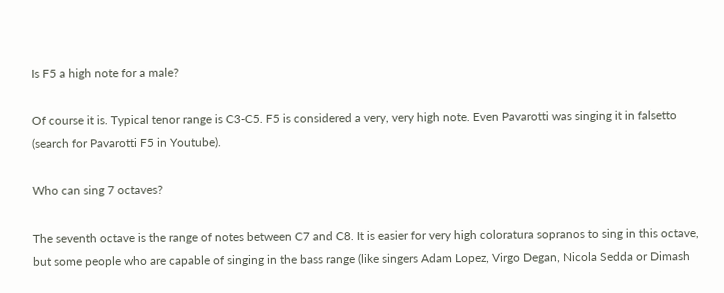Is F5 a high note for a male?

Of course it is. Typical tenor range is C3-C5. F5 is considered a very, very high note. Even Pavarotti was singing it in falsetto (search for Pavarotti F5 in Youtube).

Who can sing 7 octaves?

The seventh octave is the range of notes between C7 and C8. It is easier for very high coloratura sopranos to sing in this octave, but some people who are capable of singing in the bass range (like singers Adam Lopez, Virgo Degan, Nicola Sedda or Dimash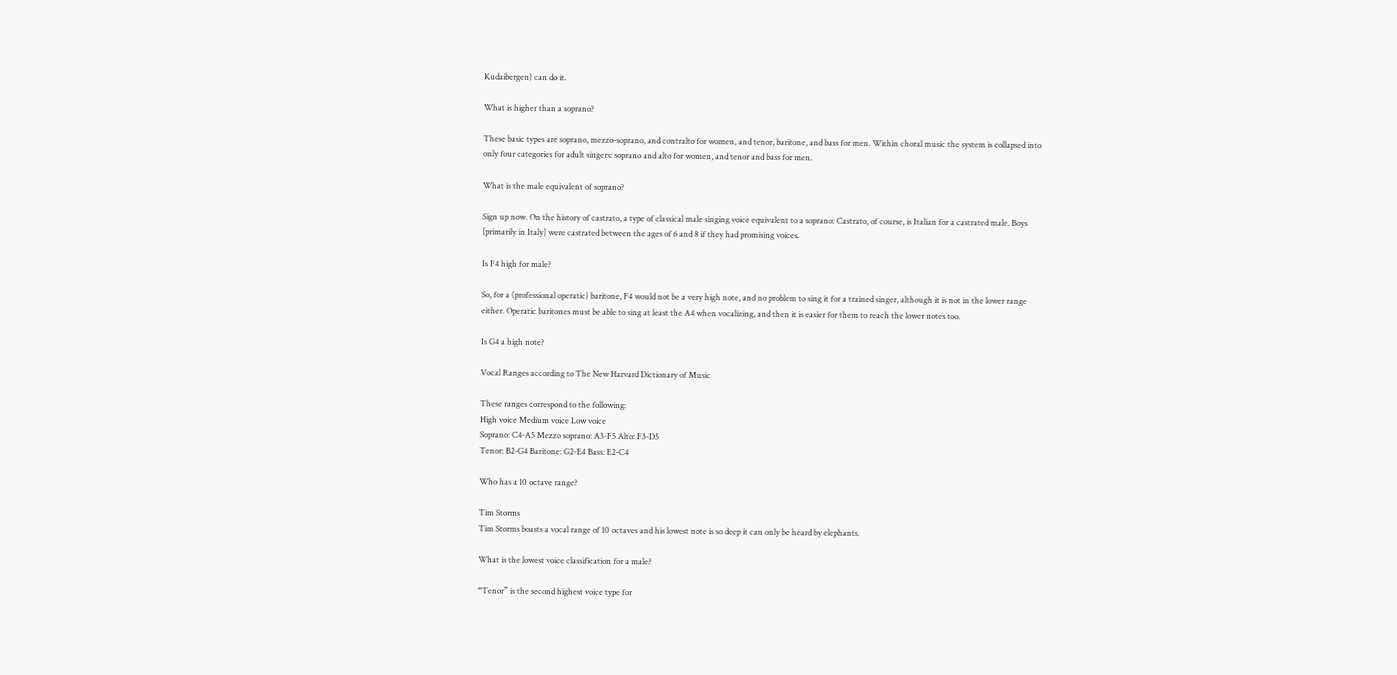Kudaibergen) can do it.

What is higher than a soprano?

These basic types are soprano, mezzo-soprano, and contralto for women, and tenor, baritone, and bass for men. Within choral music the system is collapsed into only four categories for adult singers: soprano and alto for women, and tenor and bass for men.

What is the male equivalent of soprano?

Sign up now. On the history of castrato, a type of classical male singing voice equivalent to a soprano: Castrato, of course, is Italian for a castrated male. Boys [primarily in Italy] were castrated between the ages of 6 and 8 if they had promising voices.

Is F4 high for male?

So, for a (professional operatic) baritone, F4 would not be a very high note, and no problem to sing it for a trained singer, although it is not in the lower range either. Operatic baritones must be able to sing at least the A4 when vocalizing, and then it is easier for them to reach the lower notes too.

Is G4 a high note?

Vocal Ranges according to The New Harvard Dictionary of Music

These ranges correspond to the following:
High voice Medium voice Low voice
Soprano: C4-A5 Mezzo soprano: A3-F5 Alto: F3-D5
Tenor: B2-G4 Baritone: G2-E4 Bass: E2-C4

Who has a 10 octave range?

Tim Storms
Tim Storms boasts a vocal range of 10 octaves and his lowest note is so deep it can only be heard by elephants.

What is the lowest voice classification for a male?

“Tenor” is the second highest voice type for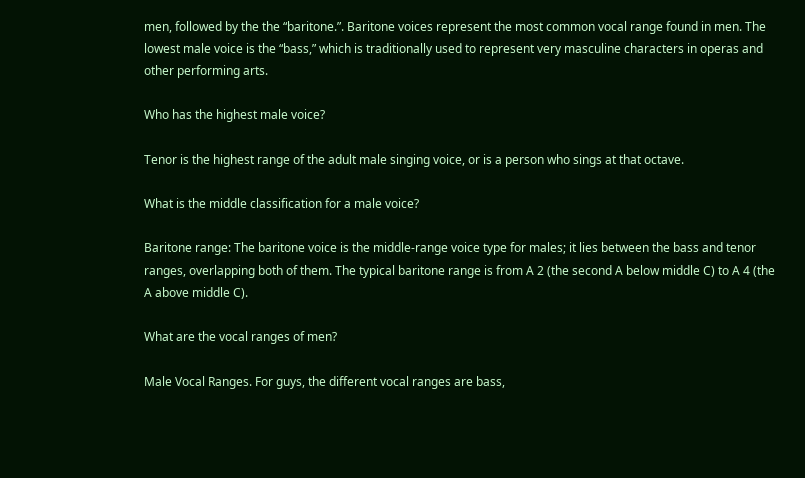men, followed by the the “baritone.”. Baritone voices represent the most common vocal range found in men. The lowest male voice is the “bass,” which is traditionally used to represent very masculine characters in operas and other performing arts.

Who has the highest male voice?

Tenor is the highest range of the adult male singing voice, or is a person who sings at that octave.

What is the middle classification for a male voice?

Baritone range: The baritone voice is the middle-range voice type for males; it lies between the bass and tenor ranges, overlapping both of them. The typical baritone range is from A 2 (the second A below middle C) to A 4 (the A above middle C).

What are the vocal ranges of men?

Male Vocal Ranges. For guys, the different vocal ranges are bass,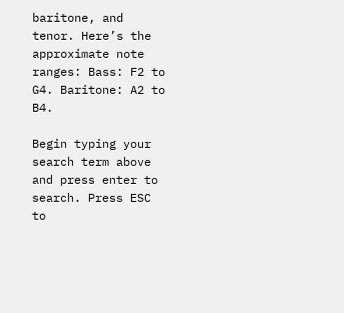baritone, and tenor. Here’s the approximate note ranges: Bass: F2 to G4. Baritone: A2 to B4.

Begin typing your search term above and press enter to search. Press ESC to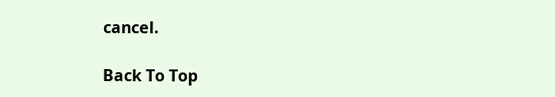cancel.

Back To Top